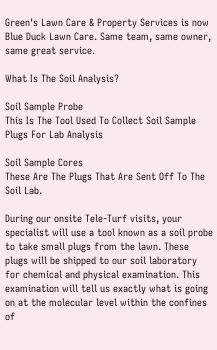Green's Lawn Care & Property Services is now Blue Duck Lawn Care. Same team, same owner, same great service.

What Is The Soil Analysis?

Soil Sample Probe
This Is The Tool Used To Collect Soil Sample Plugs For Lab Analysis

Soil Sample Cores
These Are The Plugs That Are Sent Off To The Soil Lab.

During our onsite Tele-Turf visits, your specialist will use a tool known as a soil probe to take small plugs from the lawn. These plugs will be shipped to our soil laboratory for chemical and physical examination. This examination will tell us exactly what is going on at the molecular level within the confines of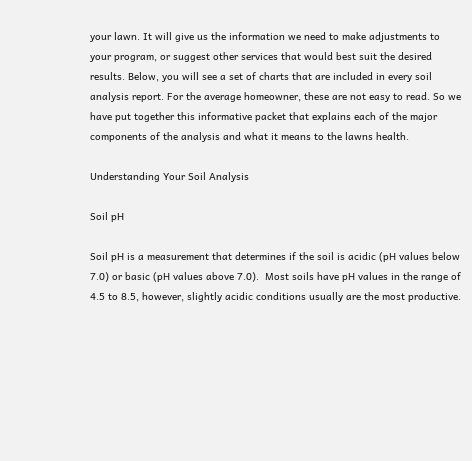your lawn. It will give us the information we need to make adjustments to your program, or suggest other services that would best suit the desired results. Below, you will see a set of charts that are included in every soil analysis report. For the average homeowner, these are not easy to read. So we have put together this informative packet that explains each of the major components of the analysis and what it means to the lawns health.

Understanding Your Soil Analysis

Soil pH

Soil pH is a measurement that determines if the soil is acidic (pH values below 7.0) or basic (pH values above 7.0).  Most soils have pH values in the range of 4.5 to 8.5, however, slightly acidic conditions usually are the most productive.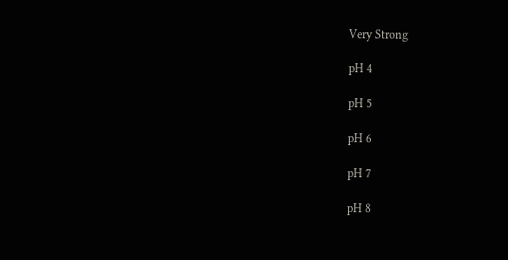Very Strong

pH 4

pH 5

pH 6

pH 7

pH 8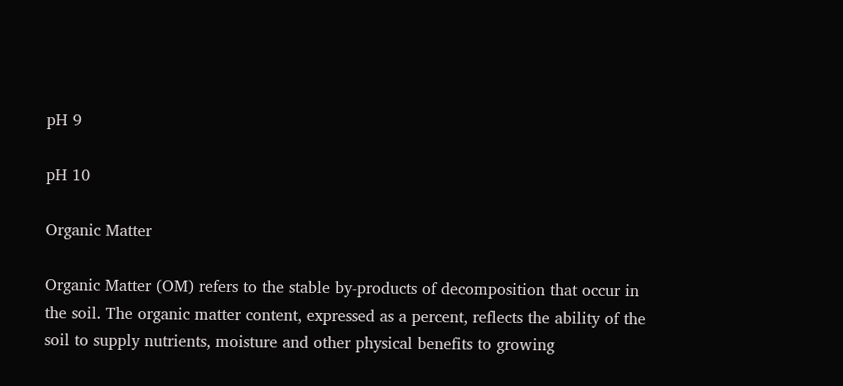pH 9

pH 10

Organic Matter

Organic Matter (OM) refers to the stable by-products of decomposition that occur in the soil. The organic matter content, expressed as a percent, reflects the ability of the soil to supply nutrients, moisture and other physical benefits to growing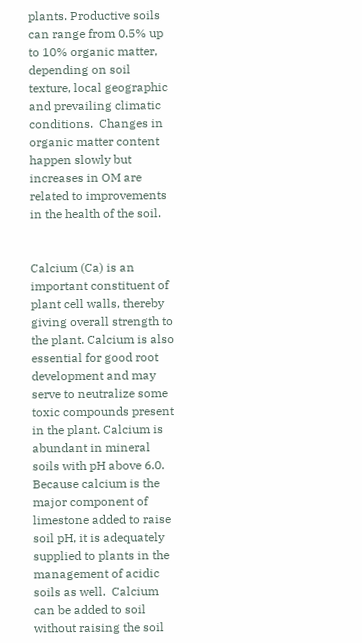plants. Productive soils can range from 0.5% up to 10% organic matter, depending on soil texture, local geographic and prevailing climatic conditions.  Changes in organic matter content happen slowly but increases in OM are related to improvements in the health of the soil.


Calcium (Ca) is an important constituent of plant cell walls, thereby giving overall strength to the plant. Calcium is also essential for good root development and may serve to neutralize some toxic compounds present in the plant. Calcium is abundant in mineral soils with pH above 6.0. Because calcium is the major component of limestone added to raise soil pH, it is adequately supplied to plants in the management of acidic soils as well.  Calcium can be added to soil without raising the soil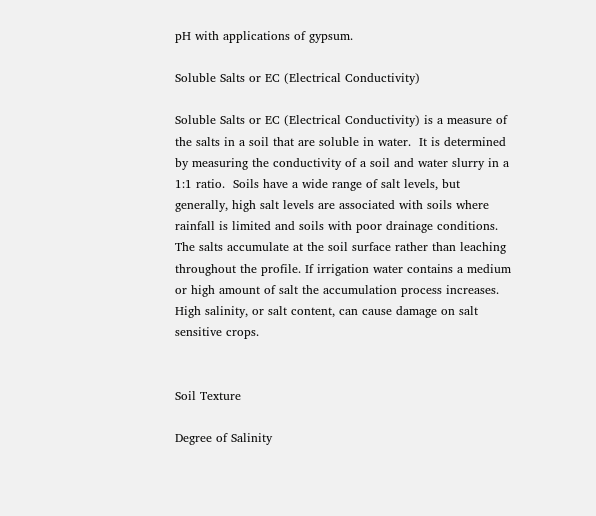pH with applications of gypsum.

Soluble Salts or EC (Electrical Conductivity)

Soluble Salts or EC (Electrical Conductivity) is a measure of the salts in a soil that are soluble in water.  It is determined by measuring the conductivity of a soil and water slurry in a 1:1 ratio.  Soils have a wide range of salt levels, but generally, high salt levels are associated with soils where rainfall is limited and soils with poor drainage conditions.  The salts accumulate at the soil surface rather than leaching throughout the profile. If irrigation water contains a medium or high amount of salt the accumulation process increases. High salinity, or salt content, can cause damage on salt sensitive crops.


Soil Texture

Degree of Salinity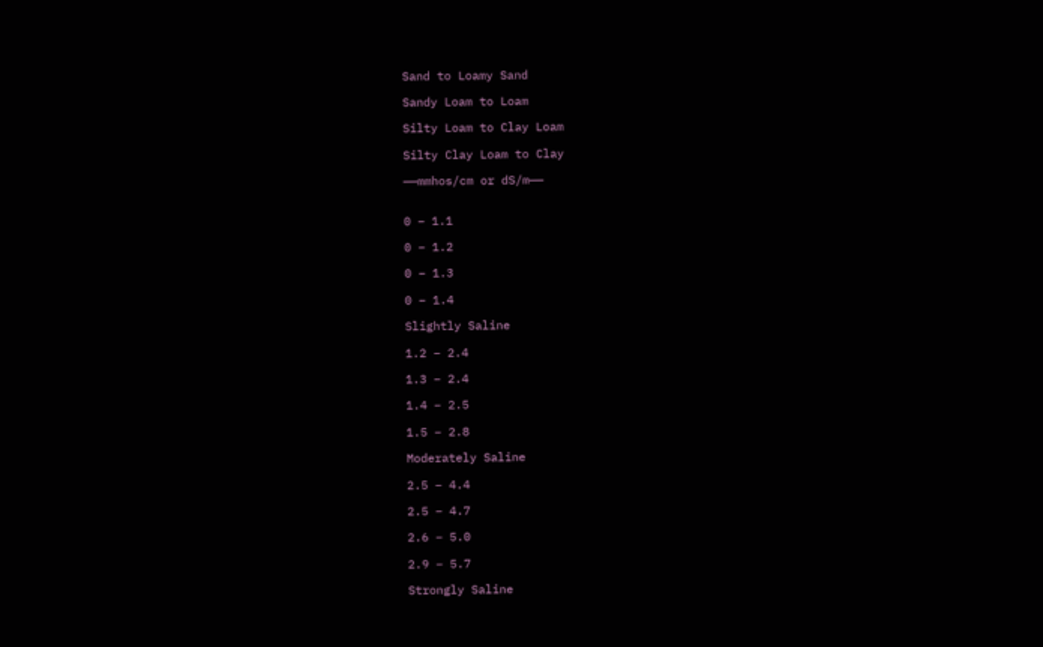Sand to Loamy Sand

Sandy Loam to Loam

Silty Loam to Clay Loam

Silty Clay Loam to Clay

——mmhos/cm or dS/m——


0 – 1.1

0 – 1.2

0 – 1.3

0 – 1.4

Slightly Saline

1.2 – 2.4

1.3 – 2.4

1.4 – 2.5

1.5 – 2.8

Moderately Saline

2.5 – 4.4

2.5 – 4.7

2.6 – 5.0

2.9 – 5.7

Strongly Saline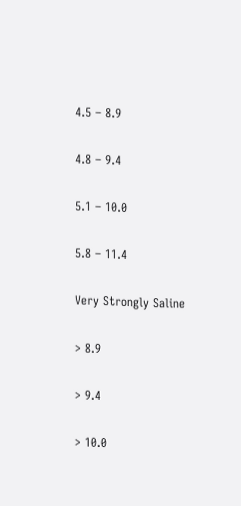4.5 – 8.9

4.8 – 9.4

5.1 – 10.0

5.8 – 11.4

Very Strongly Saline

> 8.9

> 9.4

> 10.0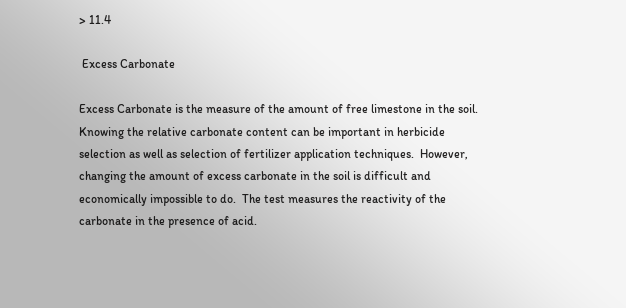> 11.4

 Excess Carbonate

Excess Carbonate is the measure of the amount of free limestone in the soil.  Knowing the relative carbonate content can be important in herbicide selection as well as selection of fertilizer application techniques.  However, changing the amount of excess carbonate in the soil is difficult and economically impossible to do.  The test measures the reactivity of the carbonate in the presence of acid.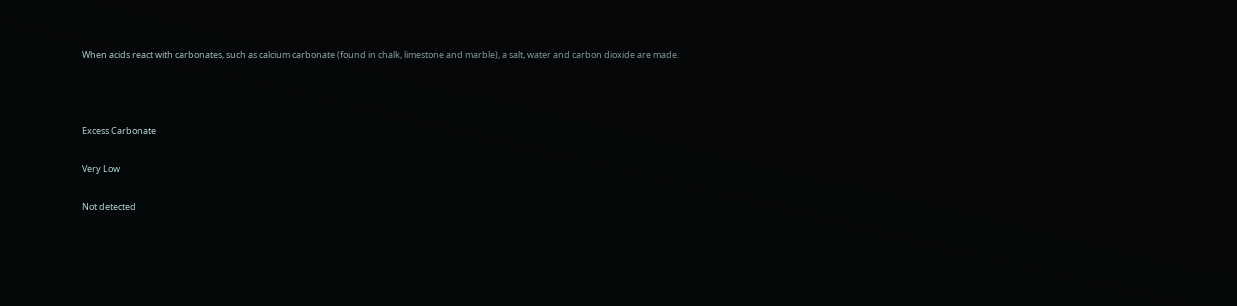When acids react with carbonates, such as calcium carbonate (found in chalk, limestone and marble), a salt, water and carbon dioxide are made.



Excess Carbonate

Very Low

Not detected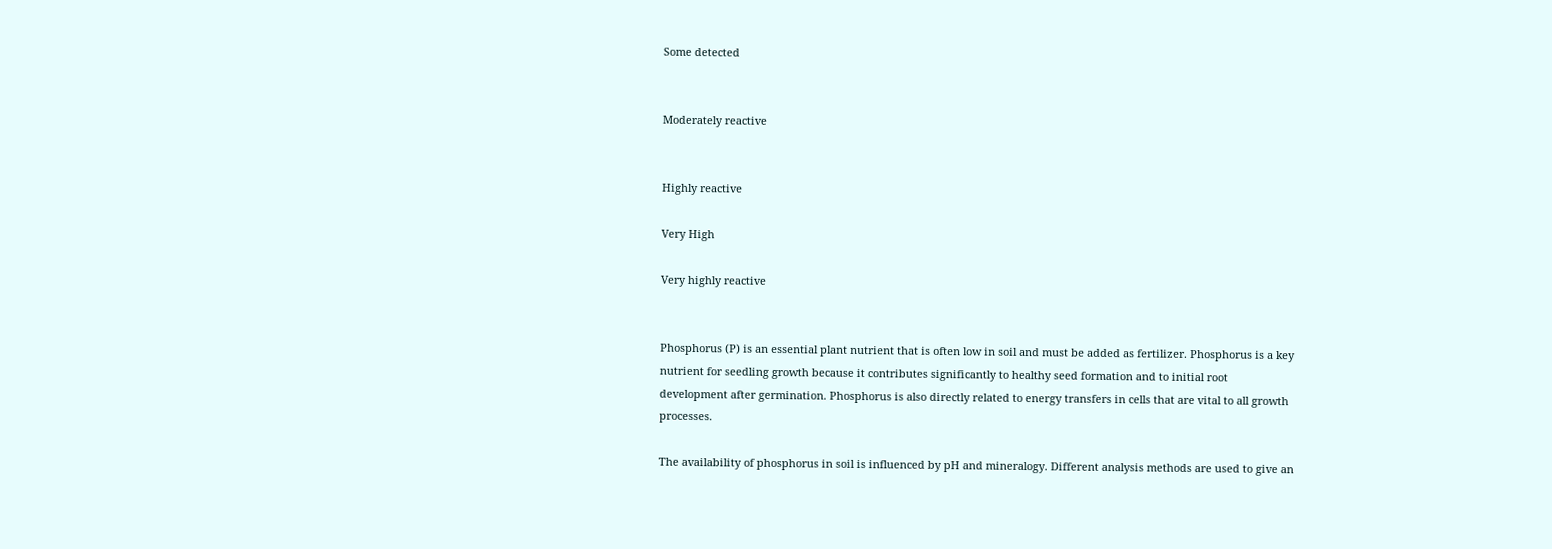Some detected


Moderately reactive


Highly reactive

Very High

Very highly reactive


Phosphorus (P) is an essential plant nutrient that is often low in soil and must be added as fertilizer. Phosphorus is a key nutrient for seedling growth because it contributes significantly to healthy seed formation and to initial root development after germination. Phosphorus is also directly related to energy transfers in cells that are vital to all growth processes.

The availability of phosphorus in soil is influenced by pH and mineralogy. Different analysis methods are used to give an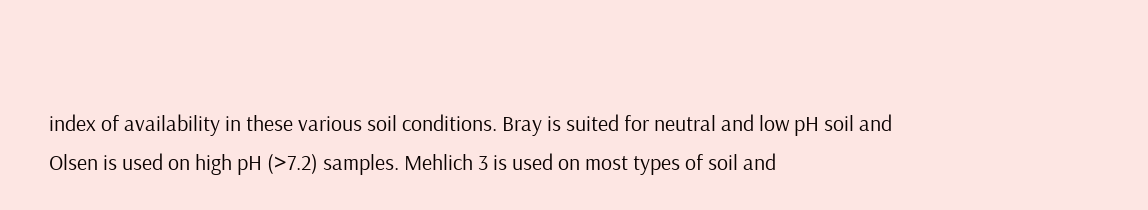index of availability in these various soil conditions. Bray is suited for neutral and low pH soil and Olsen is used on high pH (>7.2) samples. Mehlich 3 is used on most types of soil and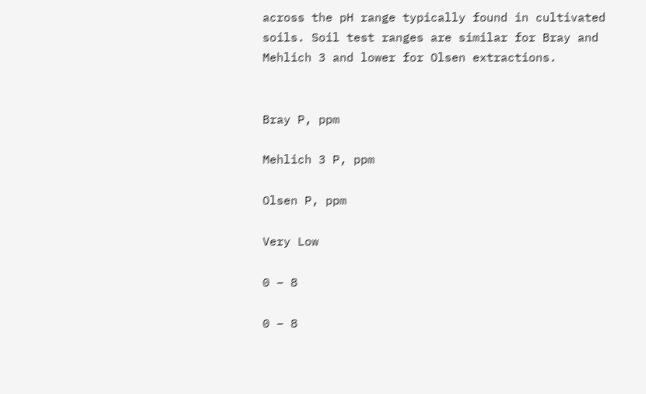across the pH range typically found in cultivated soils. Soil test ranges are similar for Bray and Mehlich 3 and lower for Olsen extractions.


Bray P, ppm

Mehlich 3 P, ppm

Olsen P, ppm

Very Low

0 – 8

0 – 8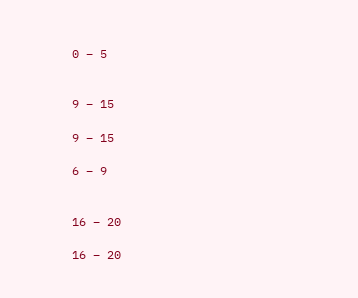0 – 5


9 – 15

9 – 15

6 – 9


16 – 20

16 – 20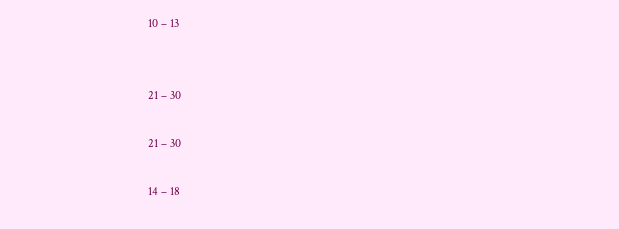10 – 13


21 – 30

21 – 30

14 – 18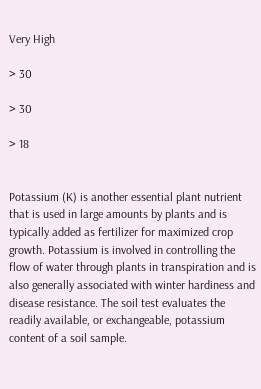Very High

> 30

> 30

> 18


Potassium (K) is another essential plant nutrient that is used in large amounts by plants and is typically added as fertilizer for maximized crop growth. Potassium is involved in controlling the flow of water through plants in transpiration and is also generally associated with winter hardiness and disease resistance. The soil test evaluates the readily available, or exchangeable, potassium content of a soil sample.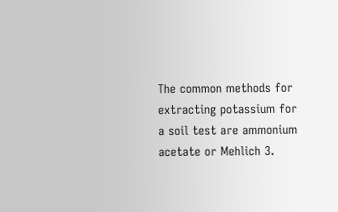The common methods for extracting potassium for a soil test are ammonium acetate or Mehlich 3.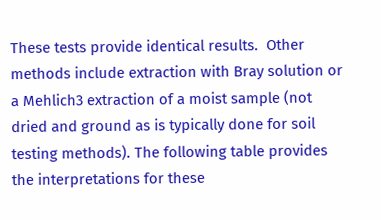These tests provide identical results.  Other methods include extraction with Bray solution or a Mehlich3 extraction of a moist sample (not dried and ground as is typically done for soil testing methods). The following table provides the interpretations for these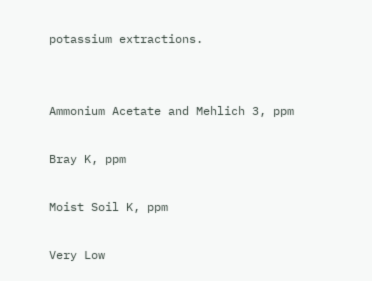potassium extractions.


Ammonium Acetate and Mehlich 3, ppm

Bray K, ppm

Moist Soil K, ppm

Very Low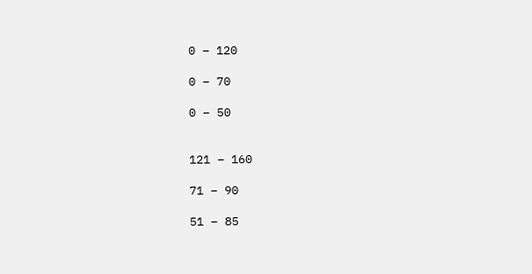0 – 120

0 – 70

0 – 50


121 – 160

71 – 90

51 – 85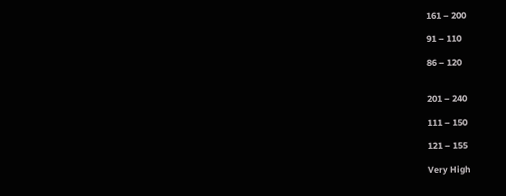161 – 200

91 – 110

86 – 120


201 – 240

111 – 150

121 – 155

Very High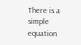There is a simple equation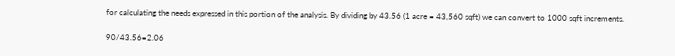for calculating the needs expressed in this portion of the analysis. By dividing by 43.56 (1 acre = 43,560 sqft) we can convert to 1000 sqft increments.

90/43.56=2.06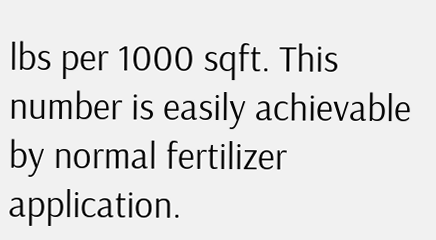lbs per 1000 sqft. This number is easily achievable by normal fertilizer application.